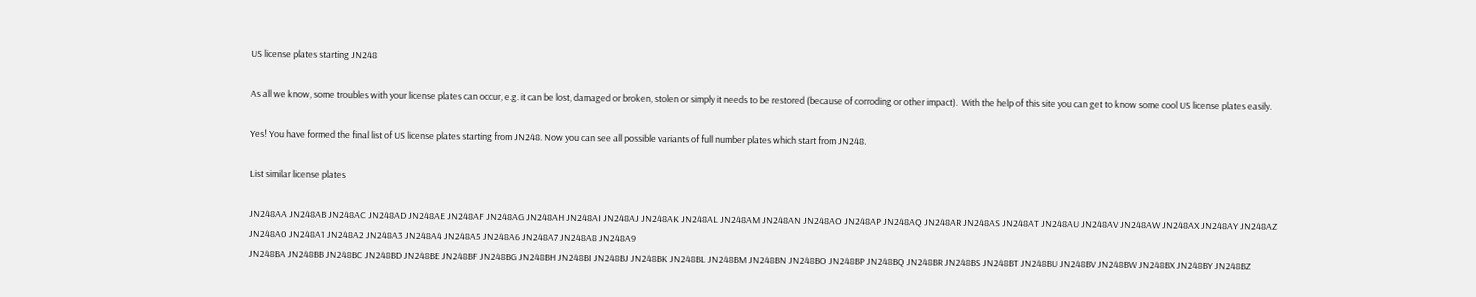US license plates starting JN248

As all we know, some troubles with your license plates can occur, e.g. it can be lost, damaged or broken, stolen or simply it needs to be restored (because of corroding or other impact).  With the help of this site you can get to know some cool US license plates easily.

Yes! You have formed the final list of US license plates starting from JN248. Now you can see all possible variants of full number plates which start from JN248.

List similar license plates

JN248AA JN248AB JN248AC JN248AD JN248AE JN248AF JN248AG JN248AH JN248AI JN248AJ JN248AK JN248AL JN248AM JN248AN JN248AO JN248AP JN248AQ JN248AR JN248AS JN248AT JN248AU JN248AV JN248AW JN248AX JN248AY JN248AZ JN248A0 JN248A1 JN248A2 JN248A3 JN248A4 JN248A5 JN248A6 JN248A7 JN248A8 JN248A9
JN248BA JN248BB JN248BC JN248BD JN248BE JN248BF JN248BG JN248BH JN248BI JN248BJ JN248BK JN248BL JN248BM JN248BN JN248BO JN248BP JN248BQ JN248BR JN248BS JN248BT JN248BU JN248BV JN248BW JN248BX JN248BY JN248BZ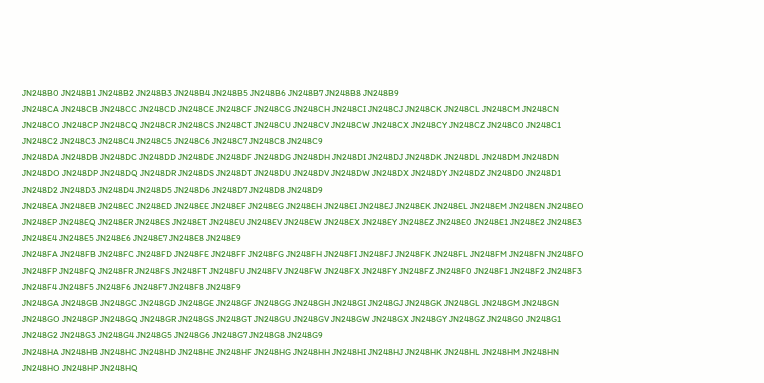JN248B0 JN248B1 JN248B2 JN248B3 JN248B4 JN248B5 JN248B6 JN248B7 JN248B8 JN248B9
JN248CA JN248CB JN248CC JN248CD JN248CE JN248CF JN248CG JN248CH JN248CI JN248CJ JN248CK JN248CL JN248CM JN248CN JN248CO JN248CP JN248CQ JN248CR JN248CS JN248CT JN248CU JN248CV JN248CW JN248CX JN248CY JN248CZ JN248C0 JN248C1 JN248C2 JN248C3 JN248C4 JN248C5 JN248C6 JN248C7 JN248C8 JN248C9
JN248DA JN248DB JN248DC JN248DD JN248DE JN248DF JN248DG JN248DH JN248DI JN248DJ JN248DK JN248DL JN248DM JN248DN JN248DO JN248DP JN248DQ JN248DR JN248DS JN248DT JN248DU JN248DV JN248DW JN248DX JN248DY JN248DZ JN248D0 JN248D1 JN248D2 JN248D3 JN248D4 JN248D5 JN248D6 JN248D7 JN248D8 JN248D9
JN248EA JN248EB JN248EC JN248ED JN248EE JN248EF JN248EG JN248EH JN248EI JN248EJ JN248EK JN248EL JN248EM JN248EN JN248EO JN248EP JN248EQ JN248ER JN248ES JN248ET JN248EU JN248EV JN248EW JN248EX JN248EY JN248EZ JN248E0 JN248E1 JN248E2 JN248E3 JN248E4 JN248E5 JN248E6 JN248E7 JN248E8 JN248E9
JN248FA JN248FB JN248FC JN248FD JN248FE JN248FF JN248FG JN248FH JN248FI JN248FJ JN248FK JN248FL JN248FM JN248FN JN248FO JN248FP JN248FQ JN248FR JN248FS JN248FT JN248FU JN248FV JN248FW JN248FX JN248FY JN248FZ JN248F0 JN248F1 JN248F2 JN248F3 JN248F4 JN248F5 JN248F6 JN248F7 JN248F8 JN248F9
JN248GA JN248GB JN248GC JN248GD JN248GE JN248GF JN248GG JN248GH JN248GI JN248GJ JN248GK JN248GL JN248GM JN248GN JN248GO JN248GP JN248GQ JN248GR JN248GS JN248GT JN248GU JN248GV JN248GW JN248GX JN248GY JN248GZ JN248G0 JN248G1 JN248G2 JN248G3 JN248G4 JN248G5 JN248G6 JN248G7 JN248G8 JN248G9
JN248HA JN248HB JN248HC JN248HD JN248HE JN248HF JN248HG JN248HH JN248HI JN248HJ JN248HK JN248HL JN248HM JN248HN JN248HO JN248HP JN248HQ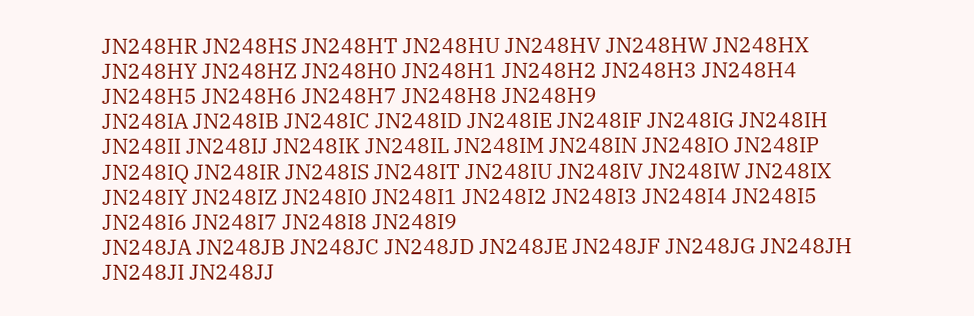JN248HR JN248HS JN248HT JN248HU JN248HV JN248HW JN248HX JN248HY JN248HZ JN248H0 JN248H1 JN248H2 JN248H3 JN248H4 JN248H5 JN248H6 JN248H7 JN248H8 JN248H9
JN248IA JN248IB JN248IC JN248ID JN248IE JN248IF JN248IG JN248IH JN248II JN248IJ JN248IK JN248IL JN248IM JN248IN JN248IO JN248IP JN248IQ JN248IR JN248IS JN248IT JN248IU JN248IV JN248IW JN248IX JN248IY JN248IZ JN248I0 JN248I1 JN248I2 JN248I3 JN248I4 JN248I5 JN248I6 JN248I7 JN248I8 JN248I9
JN248JA JN248JB JN248JC JN248JD JN248JE JN248JF JN248JG JN248JH JN248JI JN248JJ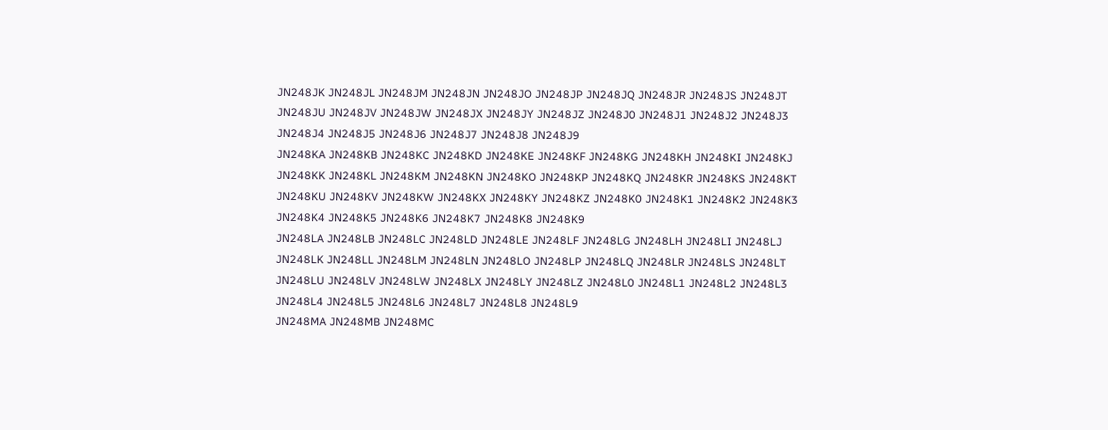JN248JK JN248JL JN248JM JN248JN JN248JO JN248JP JN248JQ JN248JR JN248JS JN248JT JN248JU JN248JV JN248JW JN248JX JN248JY JN248JZ JN248J0 JN248J1 JN248J2 JN248J3 JN248J4 JN248J5 JN248J6 JN248J7 JN248J8 JN248J9
JN248KA JN248KB JN248KC JN248KD JN248KE JN248KF JN248KG JN248KH JN248KI JN248KJ JN248KK JN248KL JN248KM JN248KN JN248KO JN248KP JN248KQ JN248KR JN248KS JN248KT JN248KU JN248KV JN248KW JN248KX JN248KY JN248KZ JN248K0 JN248K1 JN248K2 JN248K3 JN248K4 JN248K5 JN248K6 JN248K7 JN248K8 JN248K9
JN248LA JN248LB JN248LC JN248LD JN248LE JN248LF JN248LG JN248LH JN248LI JN248LJ JN248LK JN248LL JN248LM JN248LN JN248LO JN248LP JN248LQ JN248LR JN248LS JN248LT JN248LU JN248LV JN248LW JN248LX JN248LY JN248LZ JN248L0 JN248L1 JN248L2 JN248L3 JN248L4 JN248L5 JN248L6 JN248L7 JN248L8 JN248L9
JN248MA JN248MB JN248MC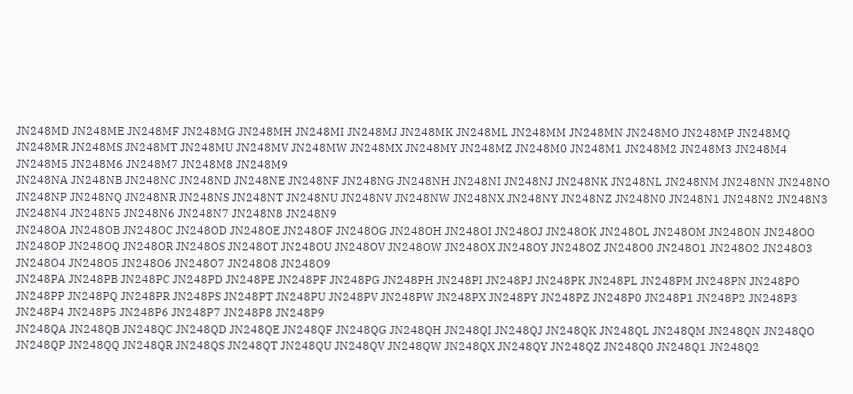JN248MD JN248ME JN248MF JN248MG JN248MH JN248MI JN248MJ JN248MK JN248ML JN248MM JN248MN JN248MO JN248MP JN248MQ JN248MR JN248MS JN248MT JN248MU JN248MV JN248MW JN248MX JN248MY JN248MZ JN248M0 JN248M1 JN248M2 JN248M3 JN248M4 JN248M5 JN248M6 JN248M7 JN248M8 JN248M9
JN248NA JN248NB JN248NC JN248ND JN248NE JN248NF JN248NG JN248NH JN248NI JN248NJ JN248NK JN248NL JN248NM JN248NN JN248NO JN248NP JN248NQ JN248NR JN248NS JN248NT JN248NU JN248NV JN248NW JN248NX JN248NY JN248NZ JN248N0 JN248N1 JN248N2 JN248N3 JN248N4 JN248N5 JN248N6 JN248N7 JN248N8 JN248N9
JN248OA JN248OB JN248OC JN248OD JN248OE JN248OF JN248OG JN248OH JN248OI JN248OJ JN248OK JN248OL JN248OM JN248ON JN248OO JN248OP JN248OQ JN248OR JN248OS JN248OT JN248OU JN248OV JN248OW JN248OX JN248OY JN248OZ JN248O0 JN248O1 JN248O2 JN248O3 JN248O4 JN248O5 JN248O6 JN248O7 JN248O8 JN248O9
JN248PA JN248PB JN248PC JN248PD JN248PE JN248PF JN248PG JN248PH JN248PI JN248PJ JN248PK JN248PL JN248PM JN248PN JN248PO JN248PP JN248PQ JN248PR JN248PS JN248PT JN248PU JN248PV JN248PW JN248PX JN248PY JN248PZ JN248P0 JN248P1 JN248P2 JN248P3 JN248P4 JN248P5 JN248P6 JN248P7 JN248P8 JN248P9
JN248QA JN248QB JN248QC JN248QD JN248QE JN248QF JN248QG JN248QH JN248QI JN248QJ JN248QK JN248QL JN248QM JN248QN JN248QO JN248QP JN248QQ JN248QR JN248QS JN248QT JN248QU JN248QV JN248QW JN248QX JN248QY JN248QZ JN248Q0 JN248Q1 JN248Q2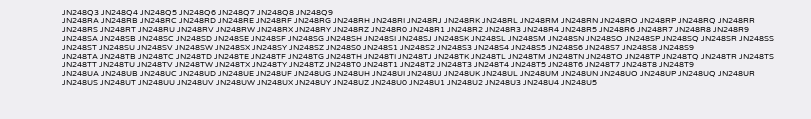JN248Q3 JN248Q4 JN248Q5 JN248Q6 JN248Q7 JN248Q8 JN248Q9
JN248RA JN248RB JN248RC JN248RD JN248RE JN248RF JN248RG JN248RH JN248RI JN248RJ JN248RK JN248RL JN248RM JN248RN JN248RO JN248RP JN248RQ JN248RR JN248RS JN248RT JN248RU JN248RV JN248RW JN248RX JN248RY JN248RZ JN248R0 JN248R1 JN248R2 JN248R3 JN248R4 JN248R5 JN248R6 JN248R7 JN248R8 JN248R9
JN248SA JN248SB JN248SC JN248SD JN248SE JN248SF JN248SG JN248SH JN248SI JN248SJ JN248SK JN248SL JN248SM JN248SN JN248SO JN248SP JN248SQ JN248SR JN248SS JN248ST JN248SU JN248SV JN248SW JN248SX JN248SY JN248SZ JN248S0 JN248S1 JN248S2 JN248S3 JN248S4 JN248S5 JN248S6 JN248S7 JN248S8 JN248S9
JN248TA JN248TB JN248TC JN248TD JN248TE JN248TF JN248TG JN248TH JN248TI JN248TJ JN248TK JN248TL JN248TM JN248TN JN248TO JN248TP JN248TQ JN248TR JN248TS JN248TT JN248TU JN248TV JN248TW JN248TX JN248TY JN248TZ JN248T0 JN248T1 JN248T2 JN248T3 JN248T4 JN248T5 JN248T6 JN248T7 JN248T8 JN248T9
JN248UA JN248UB JN248UC JN248UD JN248UE JN248UF JN248UG JN248UH JN248UI JN248UJ JN248UK JN248UL JN248UM JN248UN JN248UO JN248UP JN248UQ JN248UR JN248US JN248UT JN248UU JN248UV JN248UW JN248UX JN248UY JN248UZ JN248U0 JN248U1 JN248U2 JN248U3 JN248U4 JN248U5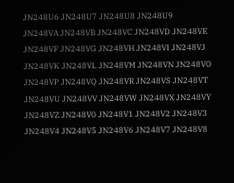JN248U6 JN248U7 JN248U8 JN248U9
JN248VA JN248VB JN248VC JN248VD JN248VE JN248VF JN248VG JN248VH JN248VI JN248VJ JN248VK JN248VL JN248VM JN248VN JN248VO JN248VP JN248VQ JN248VR JN248VS JN248VT JN248VU JN248VV JN248VW JN248VX JN248VY JN248VZ JN248V0 JN248V1 JN248V2 JN248V3 JN248V4 JN248V5 JN248V6 JN248V7 JN248V8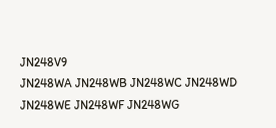JN248V9
JN248WA JN248WB JN248WC JN248WD JN248WE JN248WF JN248WG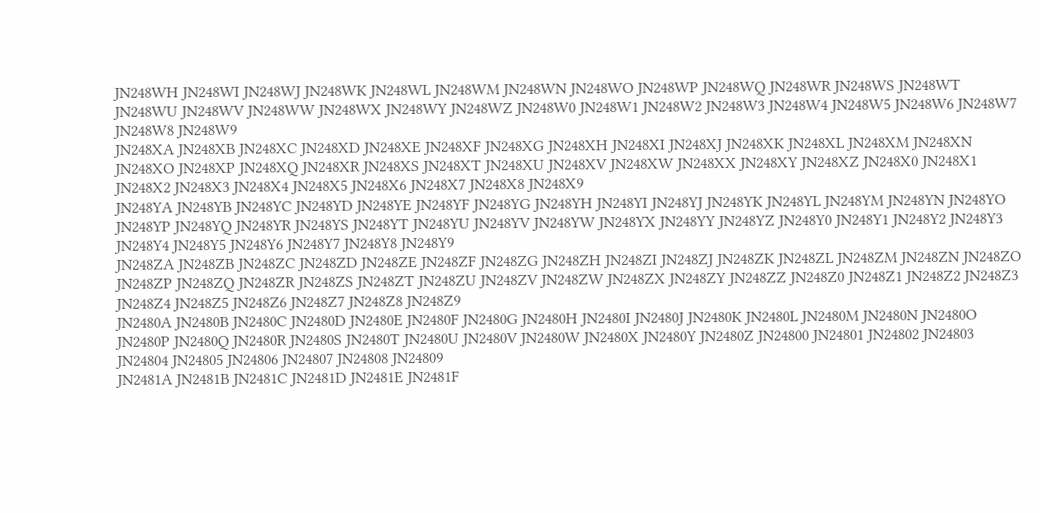JN248WH JN248WI JN248WJ JN248WK JN248WL JN248WM JN248WN JN248WO JN248WP JN248WQ JN248WR JN248WS JN248WT JN248WU JN248WV JN248WW JN248WX JN248WY JN248WZ JN248W0 JN248W1 JN248W2 JN248W3 JN248W4 JN248W5 JN248W6 JN248W7 JN248W8 JN248W9
JN248XA JN248XB JN248XC JN248XD JN248XE JN248XF JN248XG JN248XH JN248XI JN248XJ JN248XK JN248XL JN248XM JN248XN JN248XO JN248XP JN248XQ JN248XR JN248XS JN248XT JN248XU JN248XV JN248XW JN248XX JN248XY JN248XZ JN248X0 JN248X1 JN248X2 JN248X3 JN248X4 JN248X5 JN248X6 JN248X7 JN248X8 JN248X9
JN248YA JN248YB JN248YC JN248YD JN248YE JN248YF JN248YG JN248YH JN248YI JN248YJ JN248YK JN248YL JN248YM JN248YN JN248YO JN248YP JN248YQ JN248YR JN248YS JN248YT JN248YU JN248YV JN248YW JN248YX JN248YY JN248YZ JN248Y0 JN248Y1 JN248Y2 JN248Y3 JN248Y4 JN248Y5 JN248Y6 JN248Y7 JN248Y8 JN248Y9
JN248ZA JN248ZB JN248ZC JN248ZD JN248ZE JN248ZF JN248ZG JN248ZH JN248ZI JN248ZJ JN248ZK JN248ZL JN248ZM JN248ZN JN248ZO JN248ZP JN248ZQ JN248ZR JN248ZS JN248ZT JN248ZU JN248ZV JN248ZW JN248ZX JN248ZY JN248ZZ JN248Z0 JN248Z1 JN248Z2 JN248Z3 JN248Z4 JN248Z5 JN248Z6 JN248Z7 JN248Z8 JN248Z9
JN2480A JN2480B JN2480C JN2480D JN2480E JN2480F JN2480G JN2480H JN2480I JN2480J JN2480K JN2480L JN2480M JN2480N JN2480O JN2480P JN2480Q JN2480R JN2480S JN2480T JN2480U JN2480V JN2480W JN2480X JN2480Y JN2480Z JN24800 JN24801 JN24802 JN24803 JN24804 JN24805 JN24806 JN24807 JN24808 JN24809
JN2481A JN2481B JN2481C JN2481D JN2481E JN2481F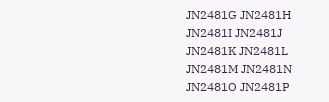JN2481G JN2481H JN2481I JN2481J JN2481K JN2481L JN2481M JN2481N JN2481O JN2481P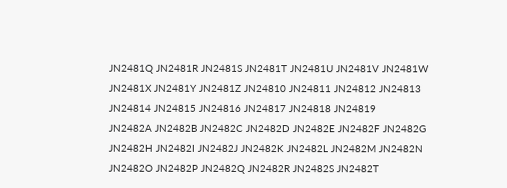JN2481Q JN2481R JN2481S JN2481T JN2481U JN2481V JN2481W JN2481X JN2481Y JN2481Z JN24810 JN24811 JN24812 JN24813 JN24814 JN24815 JN24816 JN24817 JN24818 JN24819
JN2482A JN2482B JN2482C JN2482D JN2482E JN2482F JN2482G JN2482H JN2482I JN2482J JN2482K JN2482L JN2482M JN2482N JN2482O JN2482P JN2482Q JN2482R JN2482S JN2482T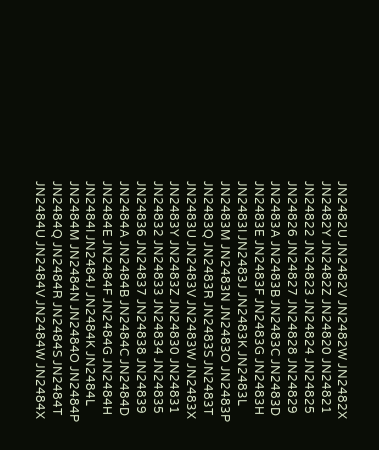JN2482U JN2482V JN2482W JN2482X JN2482Y JN2482Z JN24820 JN24821 JN24822 JN24823 JN24824 JN24825 JN24826 JN24827 JN24828 JN24829
JN2483A JN2483B JN2483C JN2483D JN2483E JN2483F JN2483G JN2483H JN2483I JN2483J JN2483K JN2483L JN2483M JN2483N JN2483O JN2483P JN2483Q JN2483R JN2483S JN2483T JN2483U JN2483V JN2483W JN2483X JN2483Y JN2483Z JN24830 JN24831 JN24832 JN24833 JN24834 JN24835 JN24836 JN24837 JN24838 JN24839
JN2484A JN2484B JN2484C JN2484D JN2484E JN2484F JN2484G JN2484H JN2484I JN2484J JN2484K JN2484L JN2484M JN2484N JN2484O JN2484P JN2484Q JN2484R JN2484S JN2484T JN2484U JN2484V JN2484W JN2484X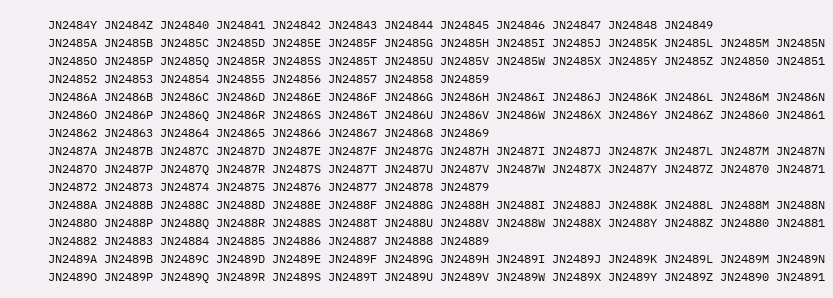JN2484Y JN2484Z JN24840 JN24841 JN24842 JN24843 JN24844 JN24845 JN24846 JN24847 JN24848 JN24849
JN2485A JN2485B JN2485C JN2485D JN2485E JN2485F JN2485G JN2485H JN2485I JN2485J JN2485K JN2485L JN2485M JN2485N JN2485O JN2485P JN2485Q JN2485R JN2485S JN2485T JN2485U JN2485V JN2485W JN2485X JN2485Y JN2485Z JN24850 JN24851 JN24852 JN24853 JN24854 JN24855 JN24856 JN24857 JN24858 JN24859
JN2486A JN2486B JN2486C JN2486D JN2486E JN2486F JN2486G JN2486H JN2486I JN2486J JN2486K JN2486L JN2486M JN2486N JN2486O JN2486P JN2486Q JN2486R JN2486S JN2486T JN2486U JN2486V JN2486W JN2486X JN2486Y JN2486Z JN24860 JN24861 JN24862 JN24863 JN24864 JN24865 JN24866 JN24867 JN24868 JN24869
JN2487A JN2487B JN2487C JN2487D JN2487E JN2487F JN2487G JN2487H JN2487I JN2487J JN2487K JN2487L JN2487M JN2487N JN2487O JN2487P JN2487Q JN2487R JN2487S JN2487T JN2487U JN2487V JN2487W JN2487X JN2487Y JN2487Z JN24870 JN24871 JN24872 JN24873 JN24874 JN24875 JN24876 JN24877 JN24878 JN24879
JN2488A JN2488B JN2488C JN2488D JN2488E JN2488F JN2488G JN2488H JN2488I JN2488J JN2488K JN2488L JN2488M JN2488N JN2488O JN2488P JN2488Q JN2488R JN2488S JN2488T JN2488U JN2488V JN2488W JN2488X JN2488Y JN2488Z JN24880 JN24881 JN24882 JN24883 JN24884 JN24885 JN24886 JN24887 JN24888 JN24889
JN2489A JN2489B JN2489C JN2489D JN2489E JN2489F JN2489G JN2489H JN2489I JN2489J JN2489K JN2489L JN2489M JN2489N JN2489O JN2489P JN2489Q JN2489R JN2489S JN2489T JN2489U JN2489V JN2489W JN2489X JN2489Y JN2489Z JN24890 JN24891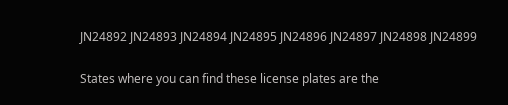JN24892 JN24893 JN24894 JN24895 JN24896 JN24897 JN24898 JN24899

States where you can find these license plates are the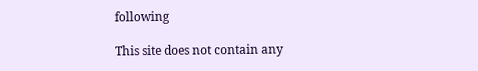following

This site does not contain any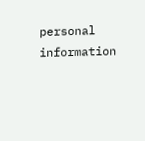personal information